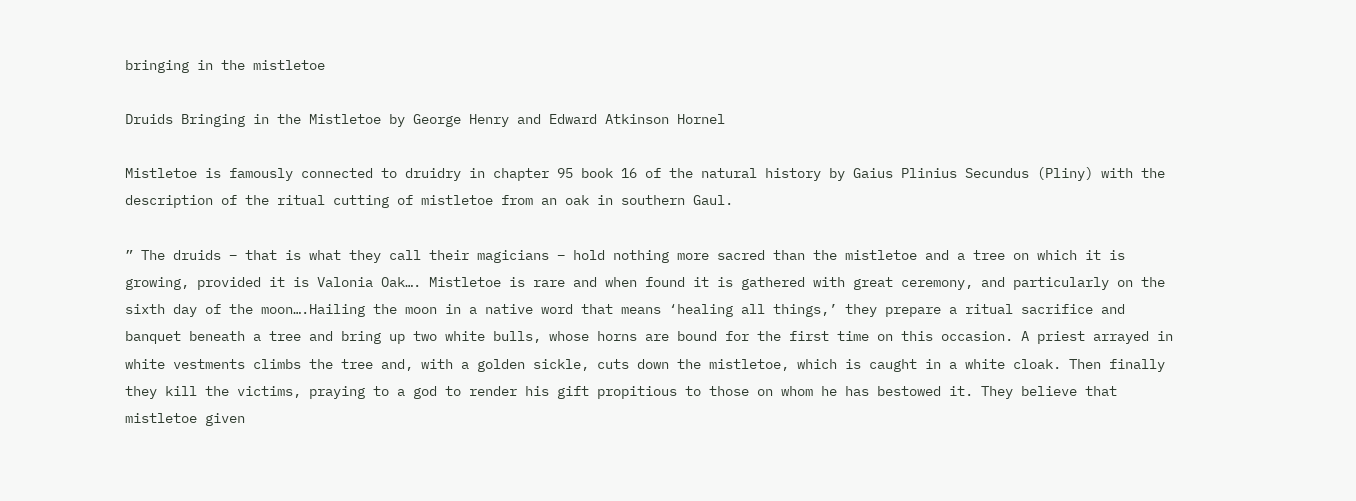bringing in the mistletoe

Druids Bringing in the Mistletoe by George Henry and Edward Atkinson Hornel

Mistletoe is famously connected to druidry in chapter 95 book 16 of the natural history by Gaius Plinius Secundus (Pliny) with the description of the ritual cutting of mistletoe from an oak in southern Gaul.

” The druids – that is what they call their magicians – hold nothing more sacred than the mistletoe and a tree on which it is growing, provided it is Valonia Oak…. Mistletoe is rare and when found it is gathered with great ceremony, and particularly on the sixth day of the moon….Hailing the moon in a native word that means ‘healing all things,’ they prepare a ritual sacrifice and banquet beneath a tree and bring up two white bulls, whose horns are bound for the first time on this occasion. A priest arrayed in white vestments climbs the tree and, with a golden sickle, cuts down the mistletoe, which is caught in a white cloak. Then finally they kill the victims, praying to a god to render his gift propitious to those on whom he has bestowed it. They believe that mistletoe given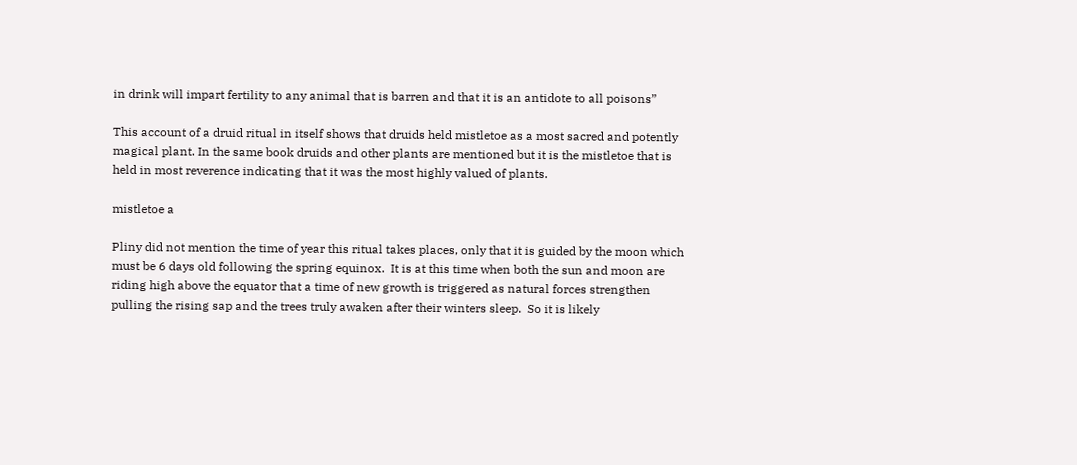in drink will impart fertility to any animal that is barren and that it is an antidote to all poisons”

This account of a druid ritual in itself shows that druids held mistletoe as a most sacred and potently magical plant. In the same book druids and other plants are mentioned but it is the mistletoe that is held in most reverence indicating that it was the most highly valued of plants.

mistletoe a

Pliny did not mention the time of year this ritual takes places, only that it is guided by the moon which must be 6 days old following the spring equinox.  It is at this time when both the sun and moon are riding high above the equator that a time of new growth is triggered as natural forces strengthen pulling the rising sap and the trees truly awaken after their winters sleep.  So it is likely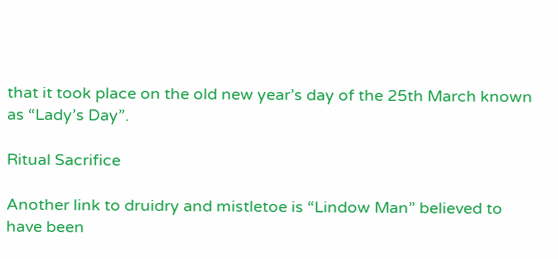that it took place on the old new year’s day of the 25th March known as “Lady’s Day”.

Ritual Sacrifice

Another link to druidry and mistletoe is “Lindow Man” believed to have been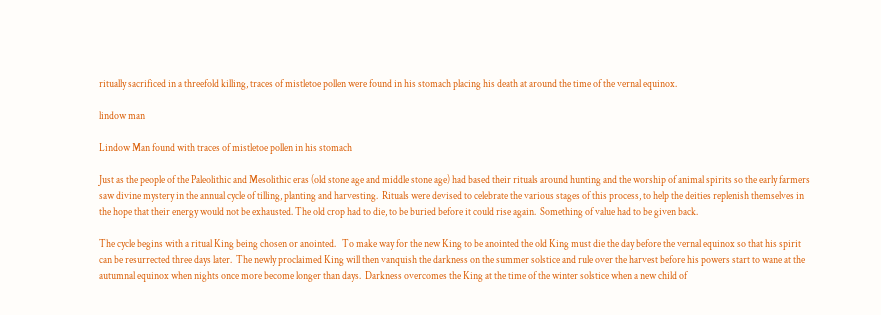ritually sacrificed in a threefold killing, traces of mistletoe pollen were found in his stomach placing his death at around the time of the vernal equinox.

lindow man

Lindow Man found with traces of mistletoe pollen in his stomach

Just as the people of the Paleolithic and Mesolithic eras (old stone age and middle stone age) had based their rituals around hunting and the worship of animal spirits so the early farmers saw divine mystery in the annual cycle of tilling, planting and harvesting.  Rituals were devised to celebrate the various stages of this process, to help the deities replenish themselves in the hope that their energy would not be exhausted. The old crop had to die, to be buried before it could rise again.  Something of value had to be given back.

The cycle begins with a ritual King being chosen or anointed.   To make way for the new King to be anointed the old King must die the day before the vernal equinox so that his spirit can be resurrected three days later.  The newly proclaimed King will then vanquish the darkness on the summer solstice and rule over the harvest before his powers start to wane at the autumnal equinox when nights once more become longer than days.  Darkness overcomes the King at the time of the winter solstice when a new child of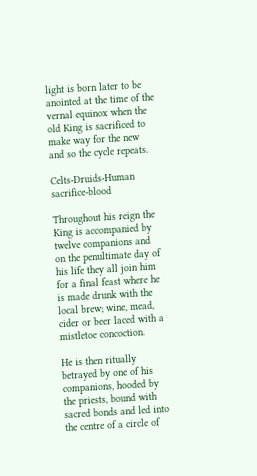light is born later to be anointed at the time of the vernal equinox when the old King is sacrificed to make way for the new and so the cycle repeats.

Celts-Druids-Human sacrifice-blood

Throughout his reign the King is accompanied by twelve companions and on the penultimate day of his life they all join him for a final feast where he is made drunk with the local brew; wine, mead, cider or beer laced with a mistletoe concoction.

He is then ritually betrayed by one of his companions, hooded by the priests, bound with sacred bonds and led into the centre of a circle of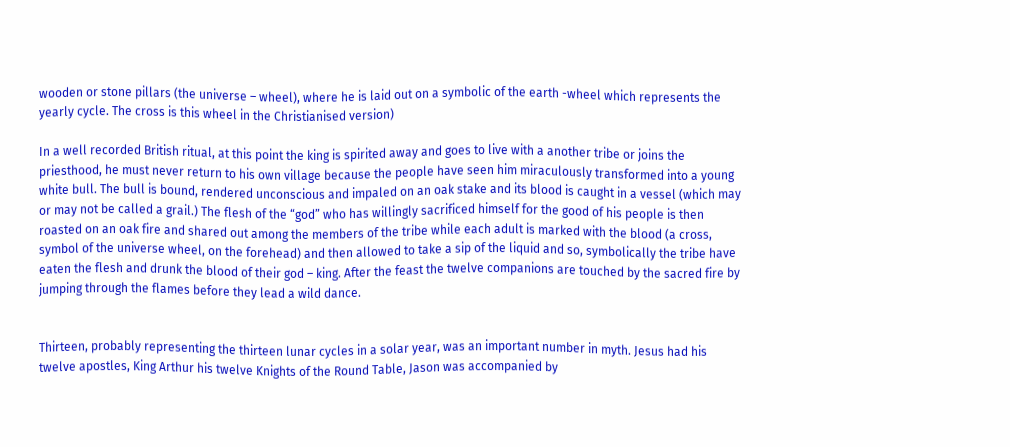wooden or stone pillars (the universe – wheel), where he is laid out on a symbolic of the earth -wheel which represents the yearly cycle. The cross is this wheel in the Christianised version)

In a well recorded British ritual, at this point the king is spirited away and goes to live with a another tribe or joins the priesthood, he must never return to his own village because the people have seen him miraculously transformed into a young white bull. The bull is bound, rendered unconscious and impaled on an oak stake and its blood is caught in a vessel (which may or may not be called a grail.) The flesh of the “god” who has willingly sacrificed himself for the good of his people is then roasted on an oak fire and shared out among the members of the tribe while each adult is marked with the blood (a cross, symbol of the universe wheel, on the forehead) and then allowed to take a sip of the liquid and so, symbolically the tribe have eaten the flesh and drunk the blood of their god – king. After the feast the twelve companions are touched by the sacred fire by jumping through the flames before they lead a wild dance.


Thirteen, probably representing the thirteen lunar cycles in a solar year, was an important number in myth. Jesus had his twelve apostles, King Arthur his twelve Knights of the Round Table, Jason was accompanied by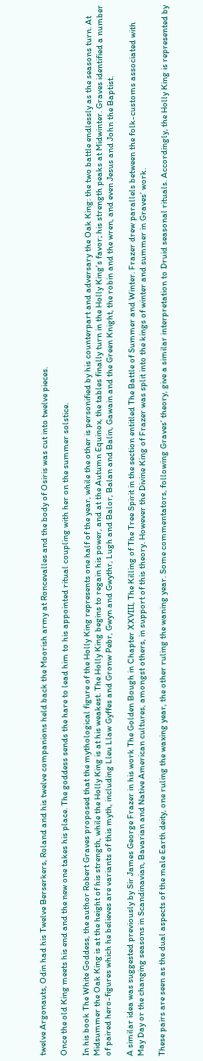twelve Argonauts, Odin had his Twelve Berserkers, Roland and his twelve companions held back the Moorish army at Roncevalles and the body of Osiris was cut into twelve pieces.

Once the old King meets his end and the new one takes his place. The goddess sends the hare to lead him to his appointed ritual coupling with her on the summer solstice.

In his book The White Goddess, the author Robert Graves proposed that the mythological figure of the Holly King represents one half of the year, while the other is personified by his counterpart and adversary the Oak King: the two battle endlessly as the seasons turn. At Midsummer the Oak King is at the height of his strength, while the Holly King is at his weakest. The Holly King begins to regain his power, and at the Autumn Equinox, the tables finally turn in the Holly King’s favor; his strength peaks at Midwinter. Graves identified a number of paired hero-figures which he believes are variants of this myth, including Lleu Llaw Gyffes and Gronw Pebr, Gwyn and Gwythr, Lugh and Balor, Balan and Balin, Gawain and the Green Knight, the robin and the wren, and even Jesus and John the Baptist.

A similar idea was suggested previously by Sir James George Frazer in his work The Golden Bough in Chapter XXVIII, The Killing of The Tree Spirit in the section entitled The Battle of Summer and Winter. Frazer drew parallels between the folk-customs associated with May Day or the changing seasons in Scandinavian, Bavarian and Native American cultures, amongst others, in support of this theory. However the Divine King of Frazer was split into the kings of winter and summer in Graves’ work.

These pairs are seen as the dual aspects of the male Earth deity, one ruling the waxing year, the other ruling the waning year. Some commentators, following Graves’ theory, give a similar interpretation to Druid seasonal rituals. Accordingly, the Holly King is represented by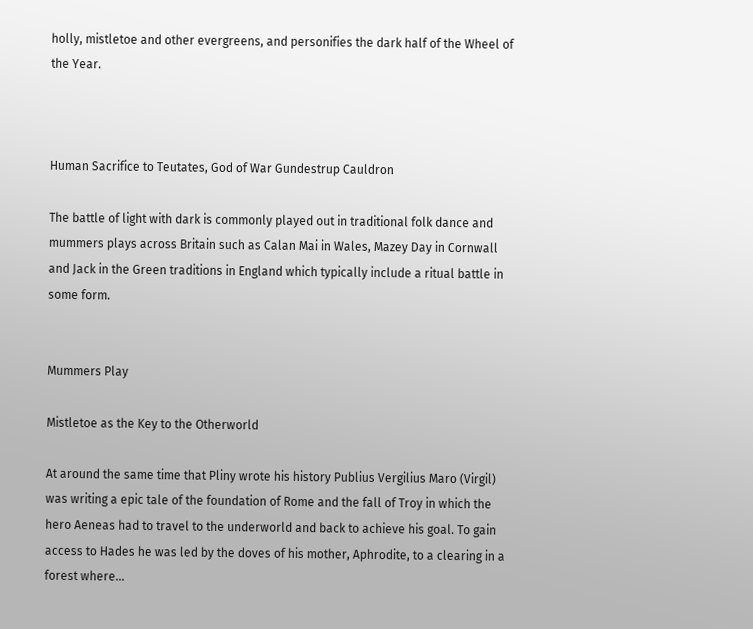holly, mistletoe and other evergreens, and personifies the dark half of the Wheel of the Year.



Human Sacrifice to Teutates, God of War Gundestrup Cauldron

The battle of light with dark is commonly played out in traditional folk dance and mummers plays across Britain such as Calan Mai in Wales, Mazey Day in Cornwall and Jack in the Green traditions in England which typically include a ritual battle in some form.


Mummers Play

Mistletoe as the Key to the Otherworld

At around the same time that Pliny wrote his history Publius Vergilius Maro (Virgil) was writing a epic tale of the foundation of Rome and the fall of Troy in which the hero Aeneas had to travel to the underworld and back to achieve his goal. To gain access to Hades he was led by the doves of his mother, Aphrodite, to a clearing in a forest where…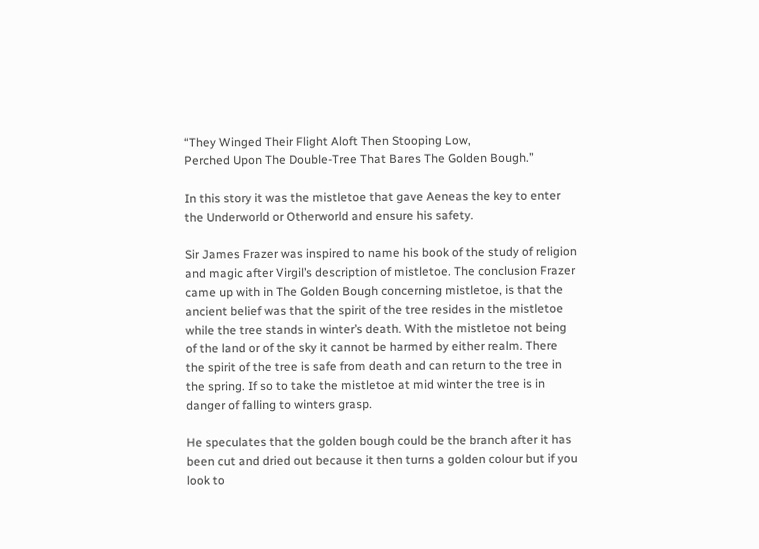“They Winged Their Flight Aloft Then Stooping Low,
Perched Upon The Double-Tree That Bares The Golden Bough.”

In this story it was the mistletoe that gave Aeneas the key to enter the Underworld or Otherworld and ensure his safety.

Sir James Frazer was inspired to name his book of the study of religion and magic after Virgil’s description of mistletoe. The conclusion Frazer came up with in The Golden Bough concerning mistletoe, is that the ancient belief was that the spirit of the tree resides in the mistletoe while the tree stands in winter’s death. With the mistletoe not being of the land or of the sky it cannot be harmed by either realm. There the spirit of the tree is safe from death and can return to the tree in the spring. If so to take the mistletoe at mid winter the tree is in danger of falling to winters grasp.

He speculates that the golden bough could be the branch after it has been cut and dried out because it then turns a golden colour but if you look to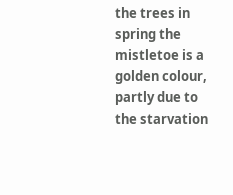the trees in spring the mistletoe is a golden colour, partly due to the starvation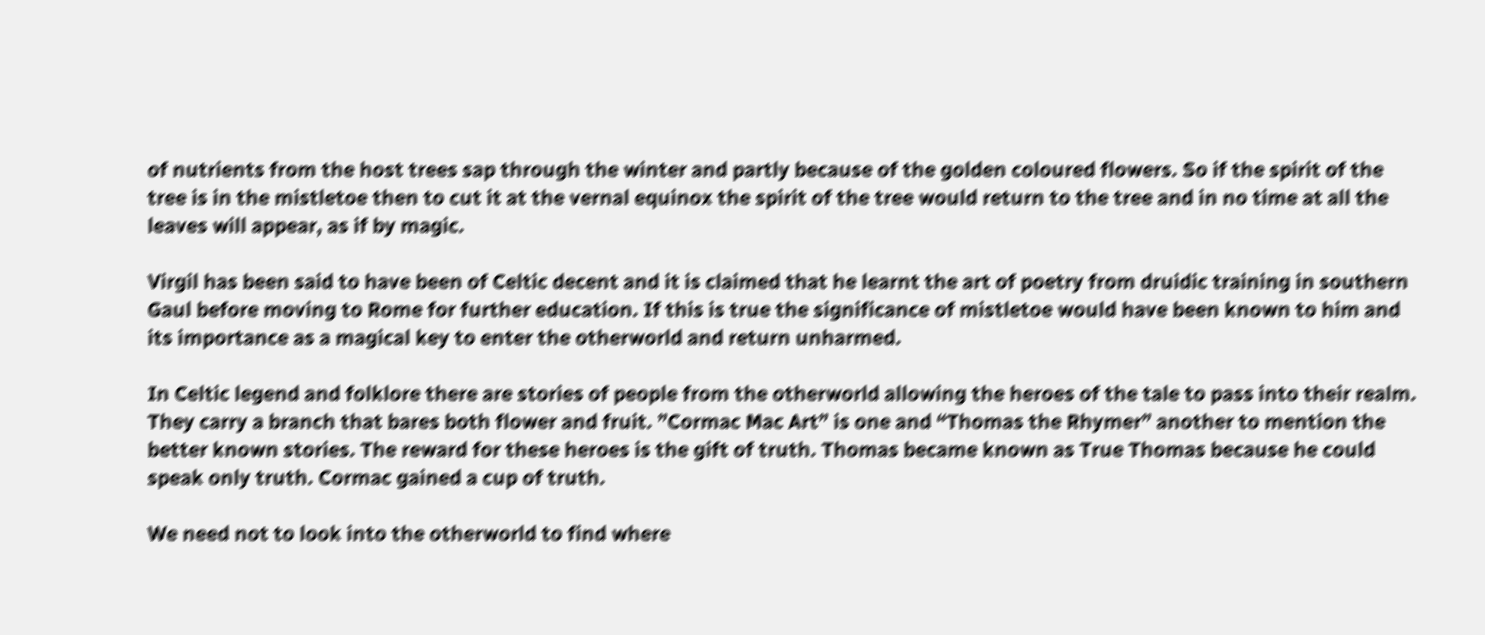of nutrients from the host trees sap through the winter and partly because of the golden coloured flowers. So if the spirit of the tree is in the mistletoe then to cut it at the vernal equinox the spirit of the tree would return to the tree and in no time at all the leaves will appear, as if by magic.

Virgil has been said to have been of Celtic decent and it is claimed that he learnt the art of poetry from druidic training in southern Gaul before moving to Rome for further education. If this is true the significance of mistletoe would have been known to him and its importance as a magical key to enter the otherworld and return unharmed.

In Celtic legend and folklore there are stories of people from the otherworld allowing the heroes of the tale to pass into their realm. They carry a branch that bares both flower and fruit. ”Cormac Mac Art” is one and “Thomas the Rhymer” another to mention the better known stories. The reward for these heroes is the gift of truth. Thomas became known as True Thomas because he could speak only truth. Cormac gained a cup of truth.

We need not to look into the otherworld to find where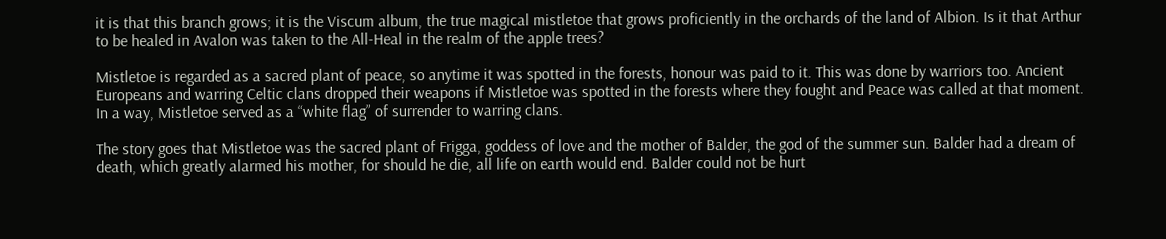it is that this branch grows; it is the Viscum album, the true magical mistletoe that grows proficiently in the orchards of the land of Albion. Is it that Arthur to be healed in Avalon was taken to the All-Heal in the realm of the apple trees?

Mistletoe is regarded as a sacred plant of peace, so anytime it was spotted in the forests, honour was paid to it. This was done by warriors too. Ancient Europeans and warring Celtic clans dropped their weapons if Mistletoe was spotted in the forests where they fought and Peace was called at that moment. In a way, Mistletoe served as a “white flag” of surrender to warring clans.

The story goes that Mistletoe was the sacred plant of Frigga, goddess of love and the mother of Balder, the god of the summer sun. Balder had a dream of death, which greatly alarmed his mother, for should he die, all life on earth would end. Balder could not be hurt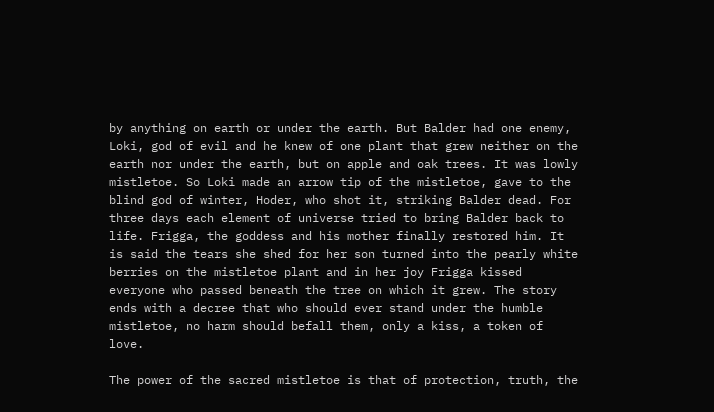by anything on earth or under the earth. But Balder had one enemy, Loki, god of evil and he knew of one plant that grew neither on the earth nor under the earth, but on apple and oak trees. It was lowly mistletoe. So Loki made an arrow tip of the mistletoe, gave to the blind god of winter, Hoder, who shot it, striking Balder dead. For three days each element of universe tried to bring Balder back to life. Frigga, the goddess and his mother finally restored him. It is said the tears she shed for her son turned into the pearly white berries on the mistletoe plant and in her joy Frigga kissed everyone who passed beneath the tree on which it grew. The story ends with a decree that who should ever stand under the humble mistletoe, no harm should befall them, only a kiss, a token of love.

The power of the sacred mistletoe is that of protection, truth, the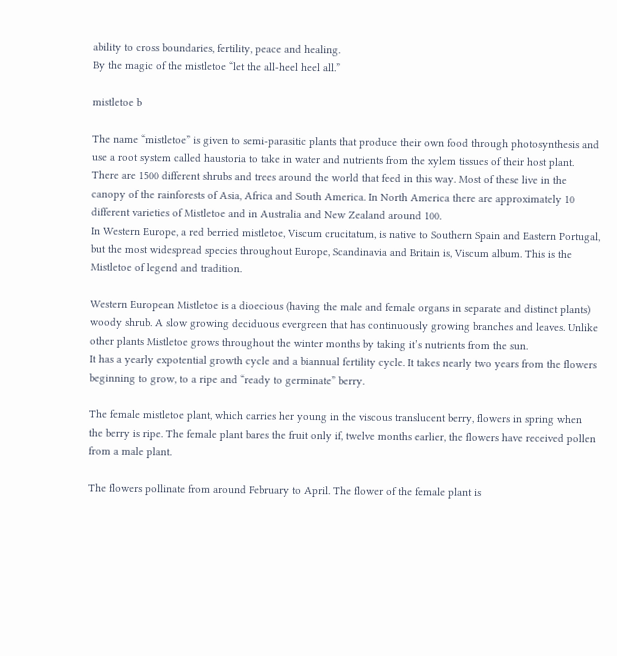ability to cross boundaries, fertility, peace and healing.
By the magic of the mistletoe “let the all-heel heel all.”

mistletoe b

The name “mistletoe” is given to semi-parasitic plants that produce their own food through photosynthesis and use a root system called haustoria to take in water and nutrients from the xylem tissues of their host plant.
There are 1500 different shrubs and trees around the world that feed in this way. Most of these live in the canopy of the rainforests of Asia, Africa and South America. In North America there are approximately 10 different varieties of Mistletoe and in Australia and New Zealand around 100.
In Western Europe, a red berried mistletoe, Viscum crucitatum, is native to Southern Spain and Eastern Portugal, but the most widespread species throughout Europe, Scandinavia and Britain is, Viscum album. This is the Mistletoe of legend and tradition.

Western European Mistletoe is a dioecious (having the male and female organs in separate and distinct plants) woody shrub. A slow growing deciduous evergreen that has continuously growing branches and leaves. Unlike other plants Mistletoe grows throughout the winter months by taking it’s nutrients from the sun.
It has a yearly expotential growth cycle and a biannual fertility cycle. It takes nearly two years from the flowers beginning to grow, to a ripe and “ready to germinate” berry.

The female mistletoe plant, which carries her young in the viscous translucent berry, flowers in spring when the berry is ripe. The female plant bares the fruit only if, twelve months earlier, the flowers have received pollen from a male plant.

The flowers pollinate from around February to April. The flower of the female plant is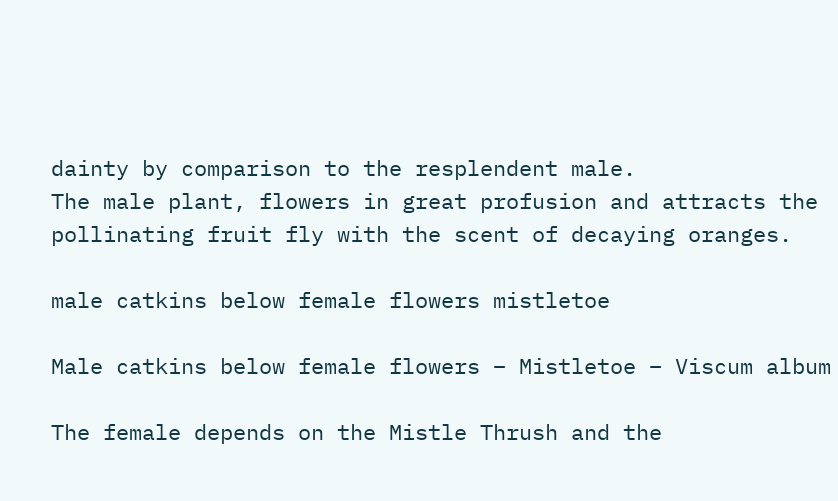dainty by comparison to the resplendent male.
The male plant, flowers in great profusion and attracts the pollinating fruit fly with the scent of decaying oranges.

male catkins below female flowers mistletoe

Male catkins below female flowers – Mistletoe – Viscum album

The female depends on the Mistle Thrush and the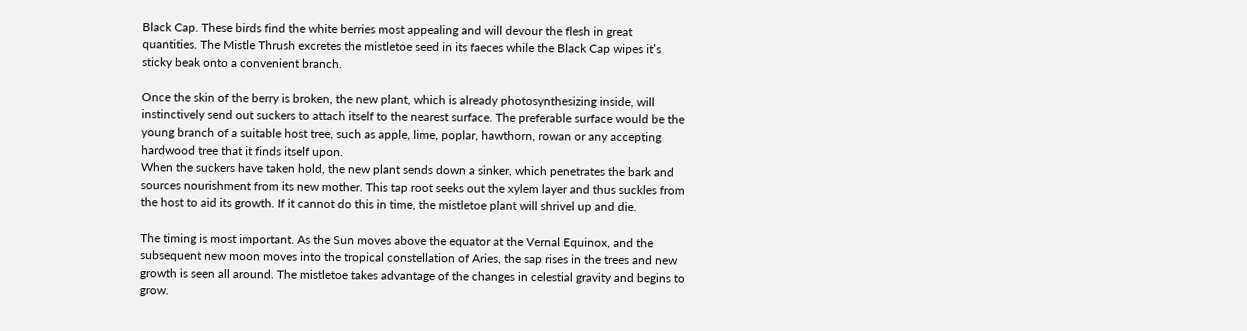Black Cap. These birds find the white berries most appealing and will devour the flesh in great quantities. The Mistle Thrush excretes the mistletoe seed in its faeces while the Black Cap wipes it’s sticky beak onto a convenient branch.

Once the skin of the berry is broken, the new plant, which is already photosynthesizing inside, will instinctively send out suckers to attach itself to the nearest surface. The preferable surface would be the young branch of a suitable host tree, such as apple, lime, poplar, hawthorn, rowan or any accepting hardwood tree that it finds itself upon.
When the suckers have taken hold, the new plant sends down a sinker, which penetrates the bark and sources nourishment from its new mother. This tap root seeks out the xylem layer and thus suckles from the host to aid its growth. If it cannot do this in time, the mistletoe plant will shrivel up and die.

The timing is most important. As the Sun moves above the equator at the Vernal Equinox, and the subsequent new moon moves into the tropical constellation of Aries, the sap rises in the trees and new growth is seen all around. The mistletoe takes advantage of the changes in celestial gravity and begins to grow.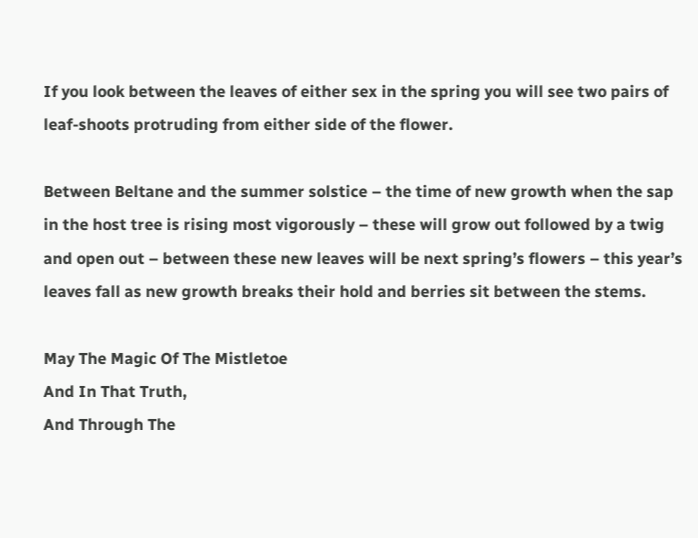If you look between the leaves of either sex in the spring you will see two pairs of leaf-shoots protruding from either side of the flower.

Between Beltane and the summer solstice – the time of new growth when the sap in the host tree is rising most vigorously – these will grow out followed by a twig and open out – between these new leaves will be next spring’s flowers – this year’s leaves fall as new growth breaks their hold and berries sit between the stems.

May The Magic Of The Mistletoe
And In That Truth,
And Through The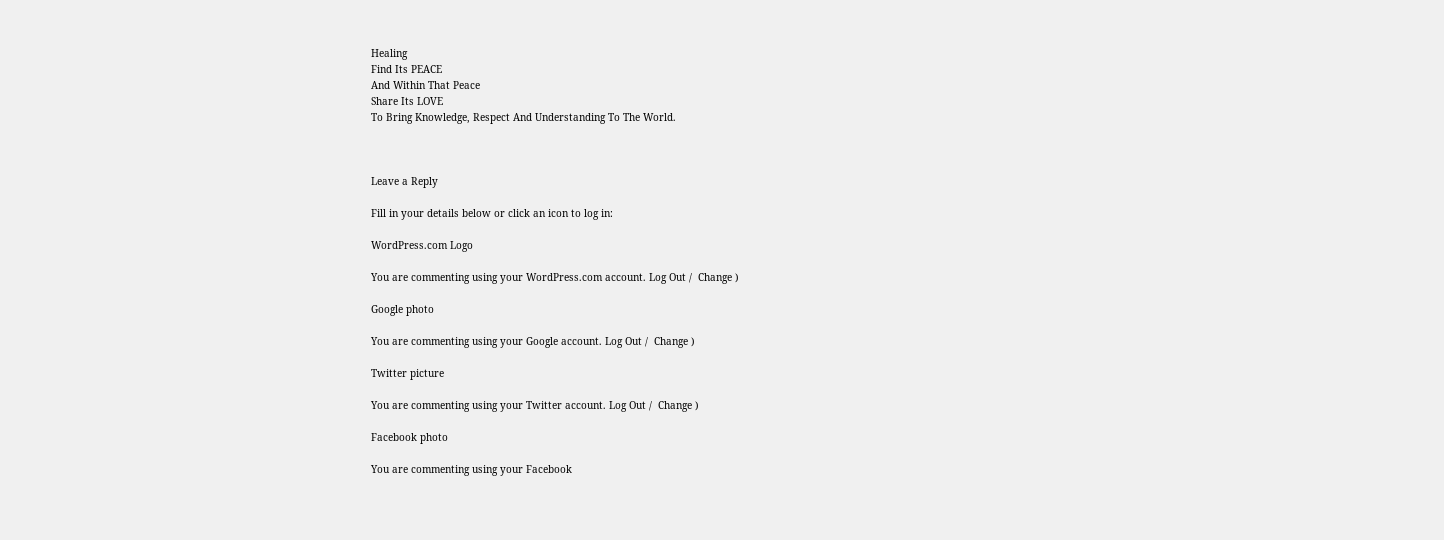Healing
Find Its PEACE
And Within That Peace
Share Its LOVE
To Bring Knowledge, Respect And Understanding To The World.



Leave a Reply

Fill in your details below or click an icon to log in:

WordPress.com Logo

You are commenting using your WordPress.com account. Log Out /  Change )

Google photo

You are commenting using your Google account. Log Out /  Change )

Twitter picture

You are commenting using your Twitter account. Log Out /  Change )

Facebook photo

You are commenting using your Facebook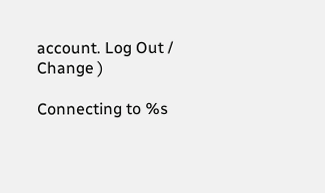account. Log Out /  Change )

Connecting to %s